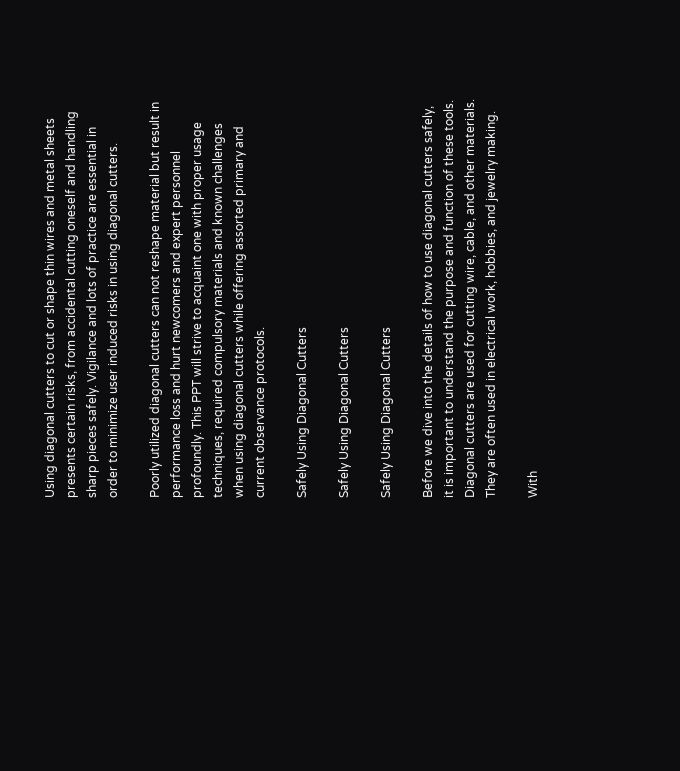Using diagonal cutters to cut or shape thin wires and metal sheets presents certain risks, from accidental cutting oneself and handling sharp pieces safely. Vigilance and lots of practice are essential in order to minimize user induced risks in using diagonal cutters.

Poorly utilized diagonal cutters can not reshape material but result in performance loss and hurt newcomers and expert personnel profoundly. This PPT will strive to acquaint one with proper usage techniques, required compulsory materials and known challenges when using diagonal cutters while offering assorted primary and current observance protocols.

Safely Using Diagonal Cutters

Safely Using Diagonal Cutters

Safely Using Diagonal Cutters

Before we dive into the details of how to use diagonal cutters safely, it is important to understand the purpose and function of these tools. Diagonal cutters are used for cutting wire, cable, and other materials. They are often used in electrical work, hobbies, and jewelry making.

With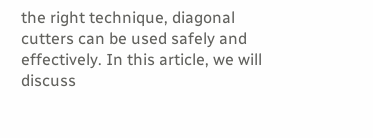the right technique, diagonal cutters can be used safely and effectively. In this article, we will discuss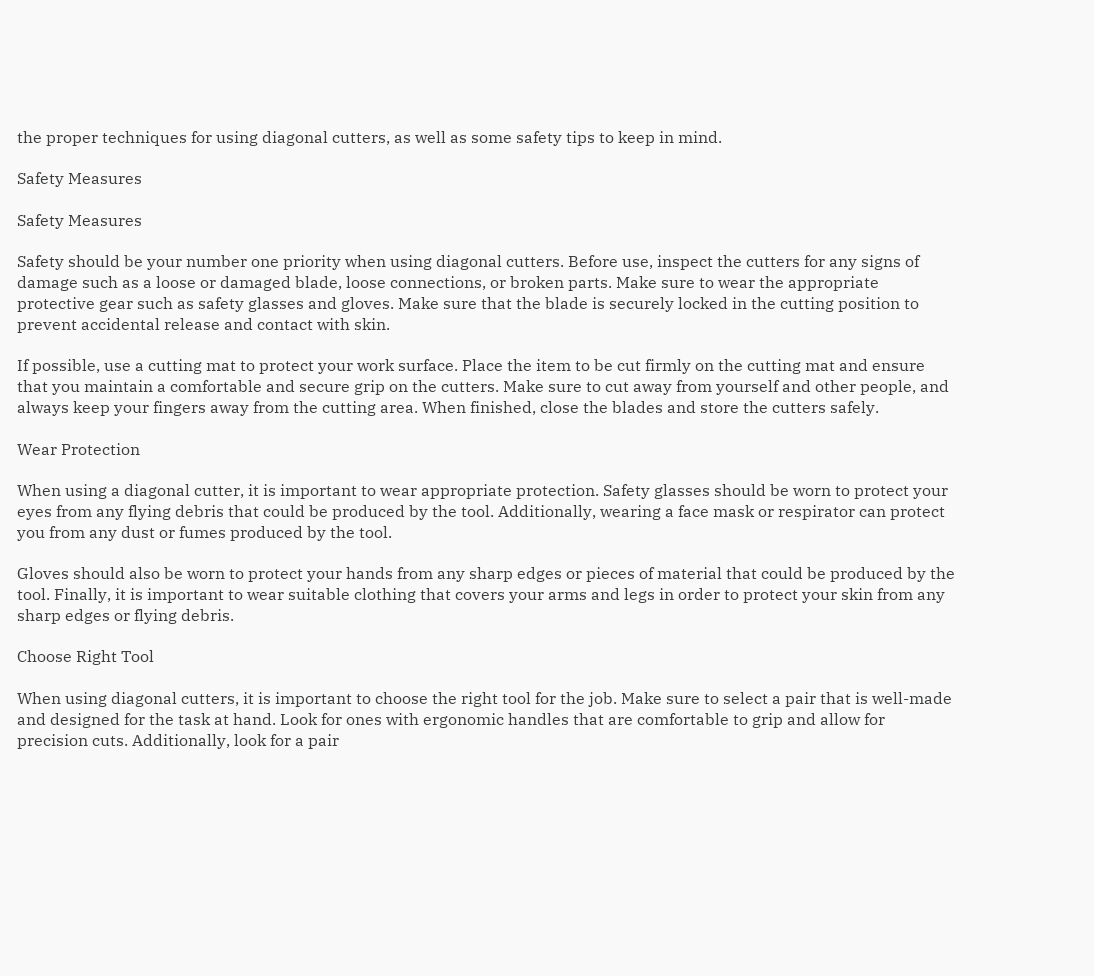the proper techniques for using diagonal cutters, as well as some safety tips to keep in mind.

Safety Measures

Safety Measures

Safety should be your number one priority when using diagonal cutters. Before use, inspect the cutters for any signs of damage such as a loose or damaged blade, loose connections, or broken parts. Make sure to wear the appropriate protective gear such as safety glasses and gloves. Make sure that the blade is securely locked in the cutting position to prevent accidental release and contact with skin.

If possible, use a cutting mat to protect your work surface. Place the item to be cut firmly on the cutting mat and ensure that you maintain a comfortable and secure grip on the cutters. Make sure to cut away from yourself and other people, and always keep your fingers away from the cutting area. When finished, close the blades and store the cutters safely.

Wear Protection

When using a diagonal cutter, it is important to wear appropriate protection. Safety glasses should be worn to protect your eyes from any flying debris that could be produced by the tool. Additionally, wearing a face mask or respirator can protect you from any dust or fumes produced by the tool.

Gloves should also be worn to protect your hands from any sharp edges or pieces of material that could be produced by the tool. Finally, it is important to wear suitable clothing that covers your arms and legs in order to protect your skin from any sharp edges or flying debris.

Choose Right Tool

When using diagonal cutters, it is important to choose the right tool for the job. Make sure to select a pair that is well-made and designed for the task at hand. Look for ones with ergonomic handles that are comfortable to grip and allow for precision cuts. Additionally, look for a pair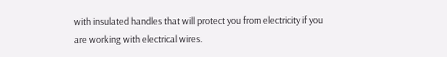with insulated handles that will protect you from electricity if you are working with electrical wires.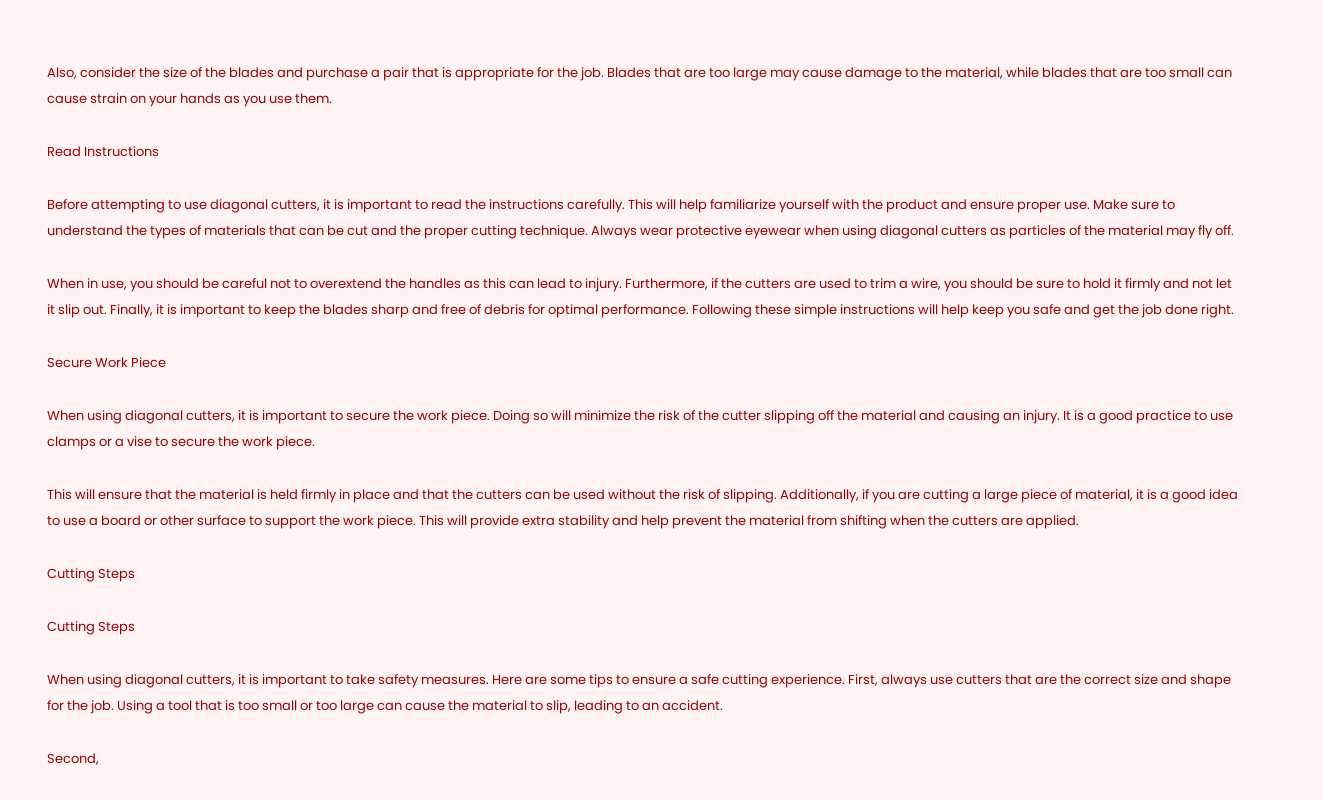Also, consider the size of the blades and purchase a pair that is appropriate for the job. Blades that are too large may cause damage to the material, while blades that are too small can cause strain on your hands as you use them.

Read Instructions

Before attempting to use diagonal cutters, it is important to read the instructions carefully. This will help familiarize yourself with the product and ensure proper use. Make sure to understand the types of materials that can be cut and the proper cutting technique. Always wear protective eyewear when using diagonal cutters as particles of the material may fly off.

When in use, you should be careful not to overextend the handles as this can lead to injury. Furthermore, if the cutters are used to trim a wire, you should be sure to hold it firmly and not let it slip out. Finally, it is important to keep the blades sharp and free of debris for optimal performance. Following these simple instructions will help keep you safe and get the job done right.

Secure Work Piece

When using diagonal cutters, it is important to secure the work piece. Doing so will minimize the risk of the cutter slipping off the material and causing an injury. It is a good practice to use clamps or a vise to secure the work piece.

This will ensure that the material is held firmly in place and that the cutters can be used without the risk of slipping. Additionally, if you are cutting a large piece of material, it is a good idea to use a board or other surface to support the work piece. This will provide extra stability and help prevent the material from shifting when the cutters are applied.

Cutting Steps

Cutting Steps

When using diagonal cutters, it is important to take safety measures. Here are some tips to ensure a safe cutting experience. First, always use cutters that are the correct size and shape for the job. Using a tool that is too small or too large can cause the material to slip, leading to an accident.

Second,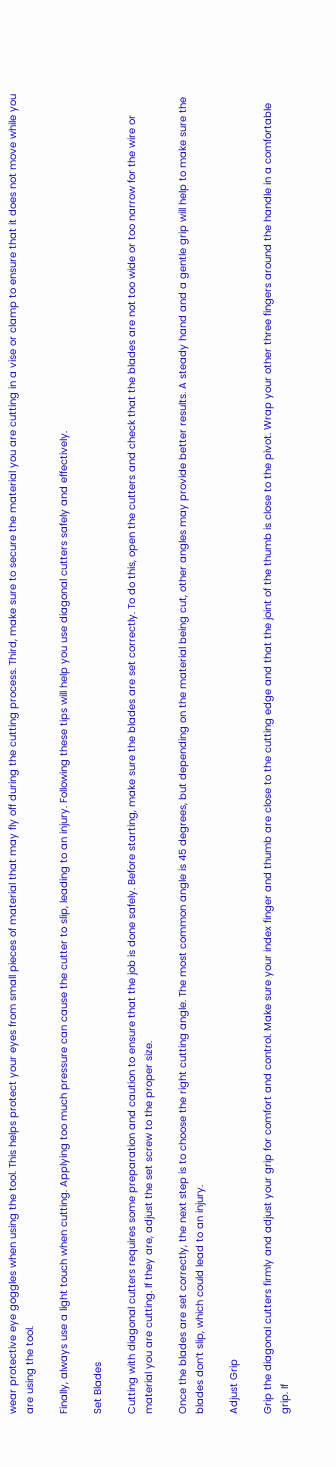wear protective eye goggles when using the tool. This helps protect your eyes from small pieces of material that may fly off during the cutting process. Third, make sure to secure the material you are cutting in a vise or clamp to ensure that it does not move while you are using the tool.

Finally, always use a light touch when cutting. Applying too much pressure can cause the cutter to slip, leading to an injury. Following these tips will help you use diagonal cutters safely and effectively.

Set Blades

Cutting with diagonal cutters requires some preparation and caution to ensure that the job is done safely. Before starting, make sure the blades are set correctly. To do this, open the cutters and check that the blades are not too wide or too narrow for the wire or material you are cutting. If they are, adjust the set screw to the proper size.

Once the blades are set correctly, the next step is to choose the right cutting angle. The most common angle is 45 degrees, but depending on the material being cut, other angles may provide better results. A steady hand and a gentle grip will help to make sure the blades don’t slip, which could lead to an injury.

Adjust Grip

Grip the diagonal cutters firmly and adjust your grip for comfort and control. Make sure your index finger and thumb are close to the cutting edge and that the joint of the thumb is close to the pivot. Wrap your other three fingers around the handle in a comfortable grip. If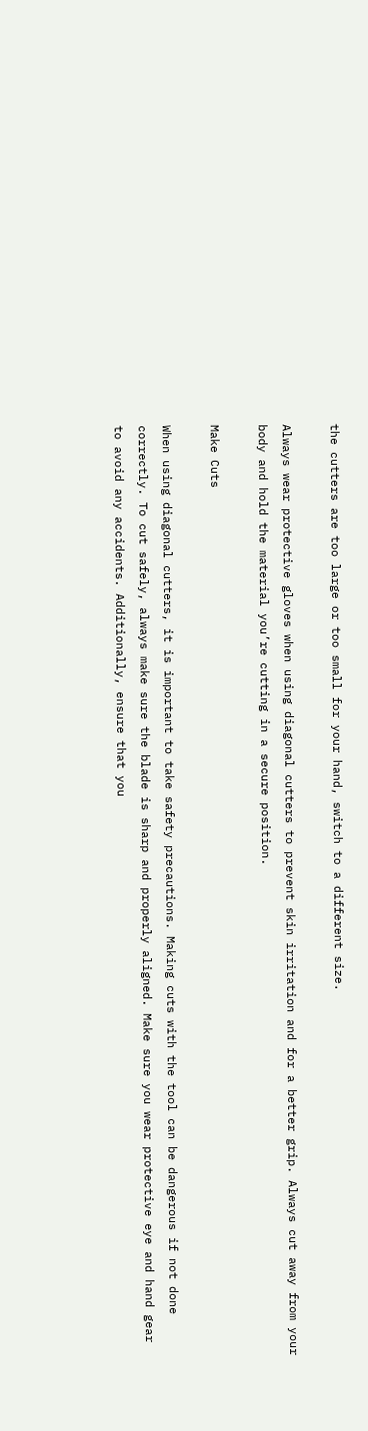the cutters are too large or too small for your hand, switch to a different size.

Always wear protective gloves when using diagonal cutters to prevent skin irritation and for a better grip. Always cut away from your body and hold the material you’re cutting in a secure position.

Make Cuts

When using diagonal cutters, it is important to take safety precautions. Making cuts with the tool can be dangerous if not done correctly. To cut safely, always make sure the blade is sharp and properly aligned. Make sure you wear protective eye and hand gear to avoid any accidents. Additionally, ensure that you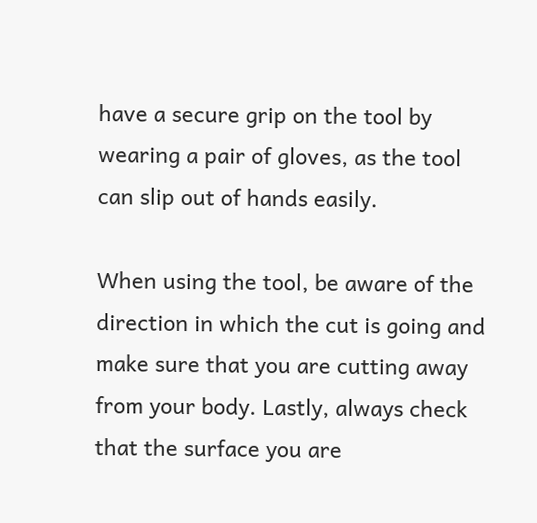have a secure grip on the tool by wearing a pair of gloves, as the tool can slip out of hands easily.

When using the tool, be aware of the direction in which the cut is going and make sure that you are cutting away from your body. Lastly, always check that the surface you are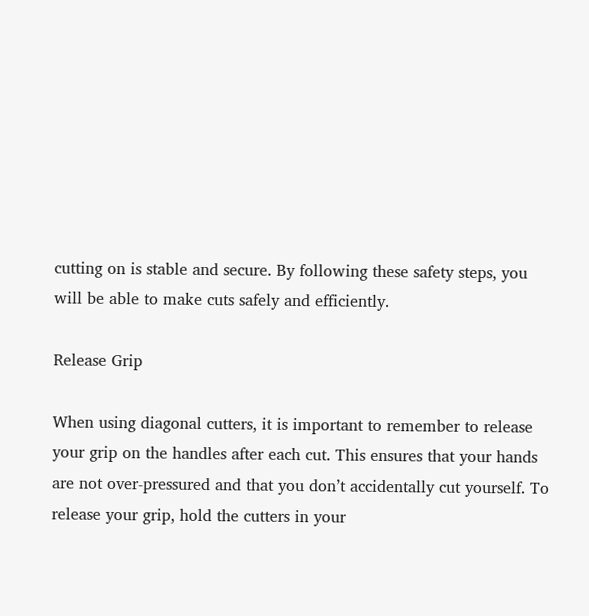cutting on is stable and secure. By following these safety steps, you will be able to make cuts safely and efficiently.

Release Grip

When using diagonal cutters, it is important to remember to release your grip on the handles after each cut. This ensures that your hands are not over-pressured and that you don’t accidentally cut yourself. To release your grip, hold the cutters in your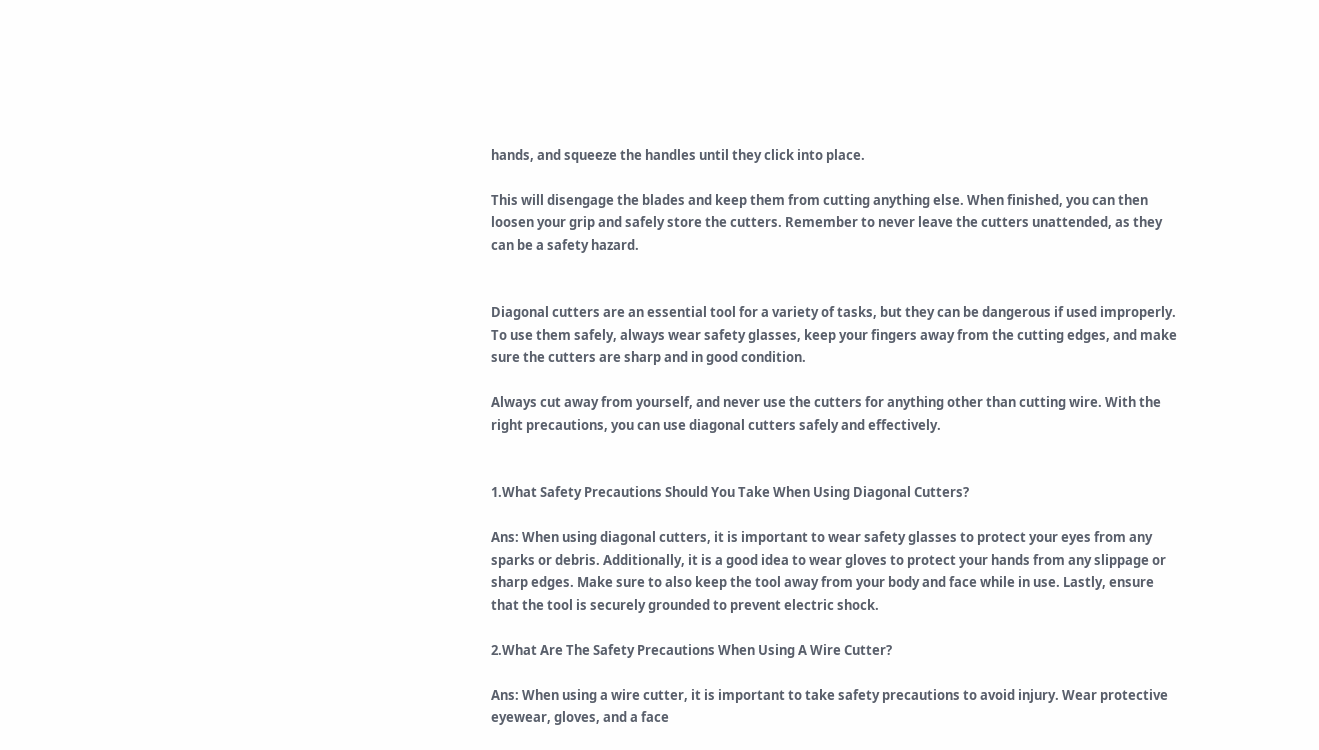hands, and squeeze the handles until they click into place.

This will disengage the blades and keep them from cutting anything else. When finished, you can then loosen your grip and safely store the cutters. Remember to never leave the cutters unattended, as they can be a safety hazard.


Diagonal cutters are an essential tool for a variety of tasks, but they can be dangerous if used improperly. To use them safely, always wear safety glasses, keep your fingers away from the cutting edges, and make sure the cutters are sharp and in good condition.

Always cut away from yourself, and never use the cutters for anything other than cutting wire. With the right precautions, you can use diagonal cutters safely and effectively.


1.What Safety Precautions Should You Take When Using Diagonal Cutters?

Ans: When using diagonal cutters, it is important to wear safety glasses to protect your eyes from any sparks or debris. Additionally, it is a good idea to wear gloves to protect your hands from any slippage or sharp edges. Make sure to also keep the tool away from your body and face while in use. Lastly, ensure that the tool is securely grounded to prevent electric shock.

2.What Are The Safety Precautions When Using A Wire Cutter?

Ans: When using a wire cutter, it is important to take safety precautions to avoid injury. Wear protective eyewear, gloves, and a face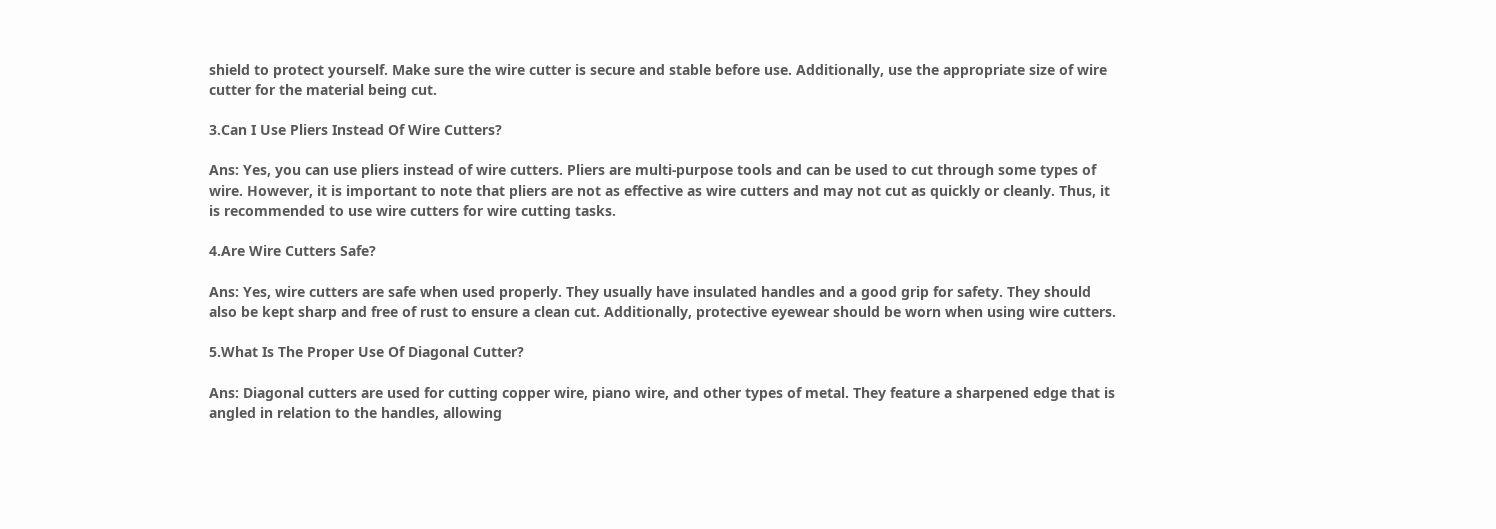shield to protect yourself. Make sure the wire cutter is secure and stable before use. Additionally, use the appropriate size of wire cutter for the material being cut.

3.Can I Use Pliers Instead Of Wire Cutters?

Ans: Yes, you can use pliers instead of wire cutters. Pliers are multi-purpose tools and can be used to cut through some types of wire. However, it is important to note that pliers are not as effective as wire cutters and may not cut as quickly or cleanly. Thus, it is recommended to use wire cutters for wire cutting tasks.

4.Are Wire Cutters Safe?

Ans: Yes, wire cutters are safe when used properly. They usually have insulated handles and a good grip for safety. They should also be kept sharp and free of rust to ensure a clean cut. Additionally, protective eyewear should be worn when using wire cutters.

5.What Is The Proper Use Of Diagonal Cutter?

Ans: Diagonal cutters are used for cutting copper wire, piano wire, and other types of metal. They feature a sharpened edge that is angled in relation to the handles, allowing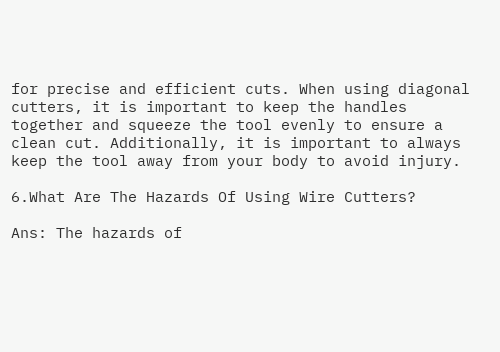for precise and efficient cuts. When using diagonal cutters, it is important to keep the handles together and squeeze the tool evenly to ensure a clean cut. Additionally, it is important to always keep the tool away from your body to avoid injury.

6.What Are The Hazards Of Using Wire Cutters?

Ans: The hazards of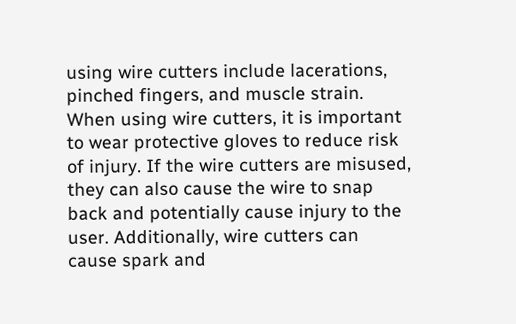using wire cutters include lacerations, pinched fingers, and muscle strain. When using wire cutters, it is important to wear protective gloves to reduce risk of injury. If the wire cutters are misused, they can also cause the wire to snap back and potentially cause injury to the user. Additionally, wire cutters can cause spark and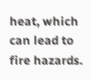heat, which can lead to fire hazards.